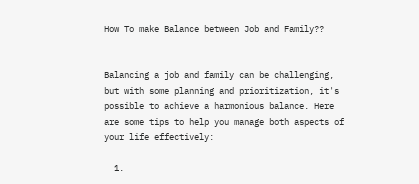How To make Balance between Job and Family??


Balancing a job and family can be challenging, but with some planning and prioritization, it's possible to achieve a harmonious balance. Here are some tips to help you manage both aspects of your life effectively:

  1.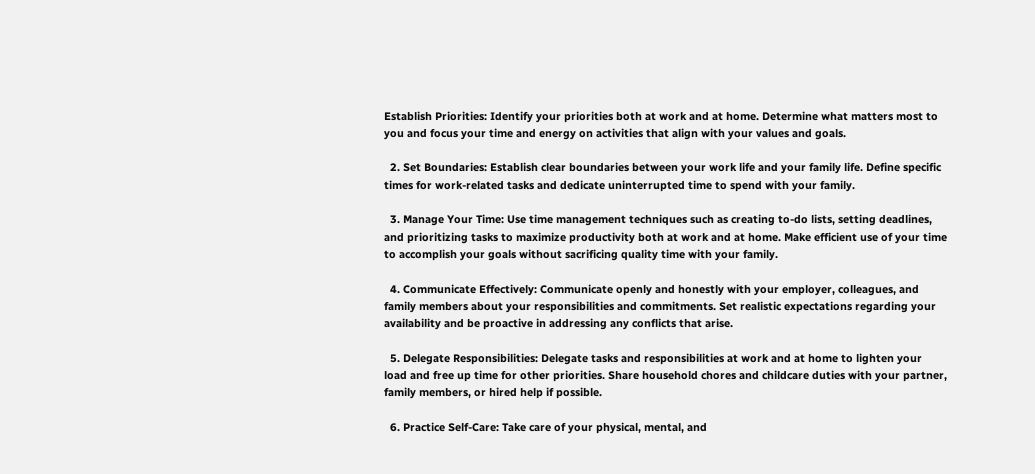Establish Priorities: Identify your priorities both at work and at home. Determine what matters most to you and focus your time and energy on activities that align with your values and goals.

  2. Set Boundaries: Establish clear boundaries between your work life and your family life. Define specific times for work-related tasks and dedicate uninterrupted time to spend with your family.

  3. Manage Your Time: Use time management techniques such as creating to-do lists, setting deadlines, and prioritizing tasks to maximize productivity both at work and at home. Make efficient use of your time to accomplish your goals without sacrificing quality time with your family.

  4. Communicate Effectively: Communicate openly and honestly with your employer, colleagues, and family members about your responsibilities and commitments. Set realistic expectations regarding your availability and be proactive in addressing any conflicts that arise.

  5. Delegate Responsibilities: Delegate tasks and responsibilities at work and at home to lighten your load and free up time for other priorities. Share household chores and childcare duties with your partner, family members, or hired help if possible.

  6. Practice Self-Care: Take care of your physical, mental, and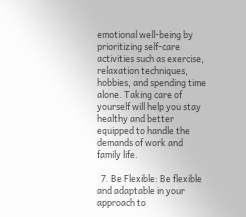emotional well-being by prioritizing self-care activities such as exercise, relaxation techniques, hobbies, and spending time alone. Taking care of yourself will help you stay healthy and better equipped to handle the demands of work and family life.

  7. Be Flexible: Be flexible and adaptable in your approach to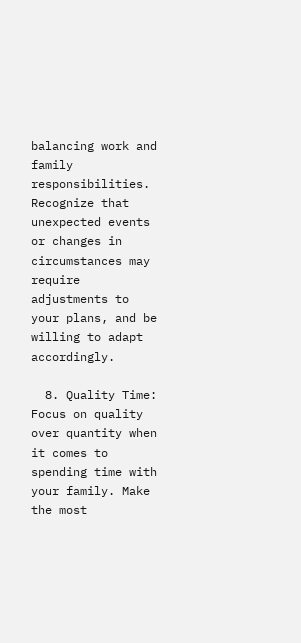balancing work and family responsibilities. Recognize that unexpected events or changes in circumstances may require adjustments to your plans, and be willing to adapt accordingly.

  8. Quality Time: Focus on quality over quantity when it comes to spending time with your family. Make the most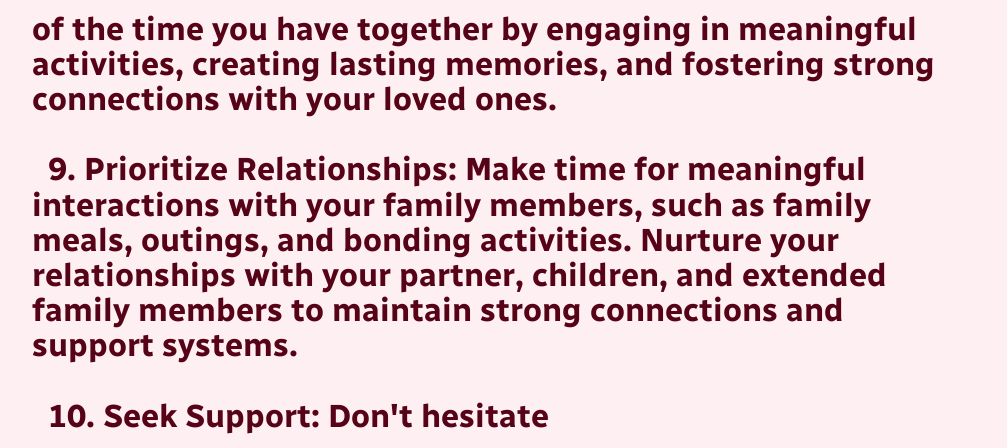of the time you have together by engaging in meaningful activities, creating lasting memories, and fostering strong connections with your loved ones.

  9. Prioritize Relationships: Make time for meaningful interactions with your family members, such as family meals, outings, and bonding activities. Nurture your relationships with your partner, children, and extended family members to maintain strong connections and support systems.

  10. Seek Support: Don't hesitate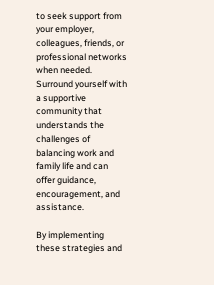to seek support from your employer, colleagues, friends, or professional networks when needed. Surround yourself with a supportive community that understands the challenges of balancing work and family life and can offer guidance, encouragement, and assistance.

By implementing these strategies and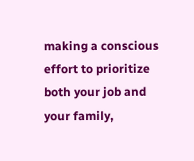making a conscious effort to prioritize both your job and your family,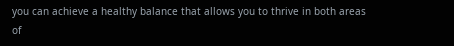you can achieve a healthy balance that allows you to thrive in both areas of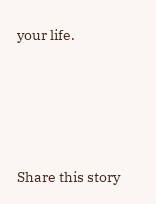your life.




Share this story